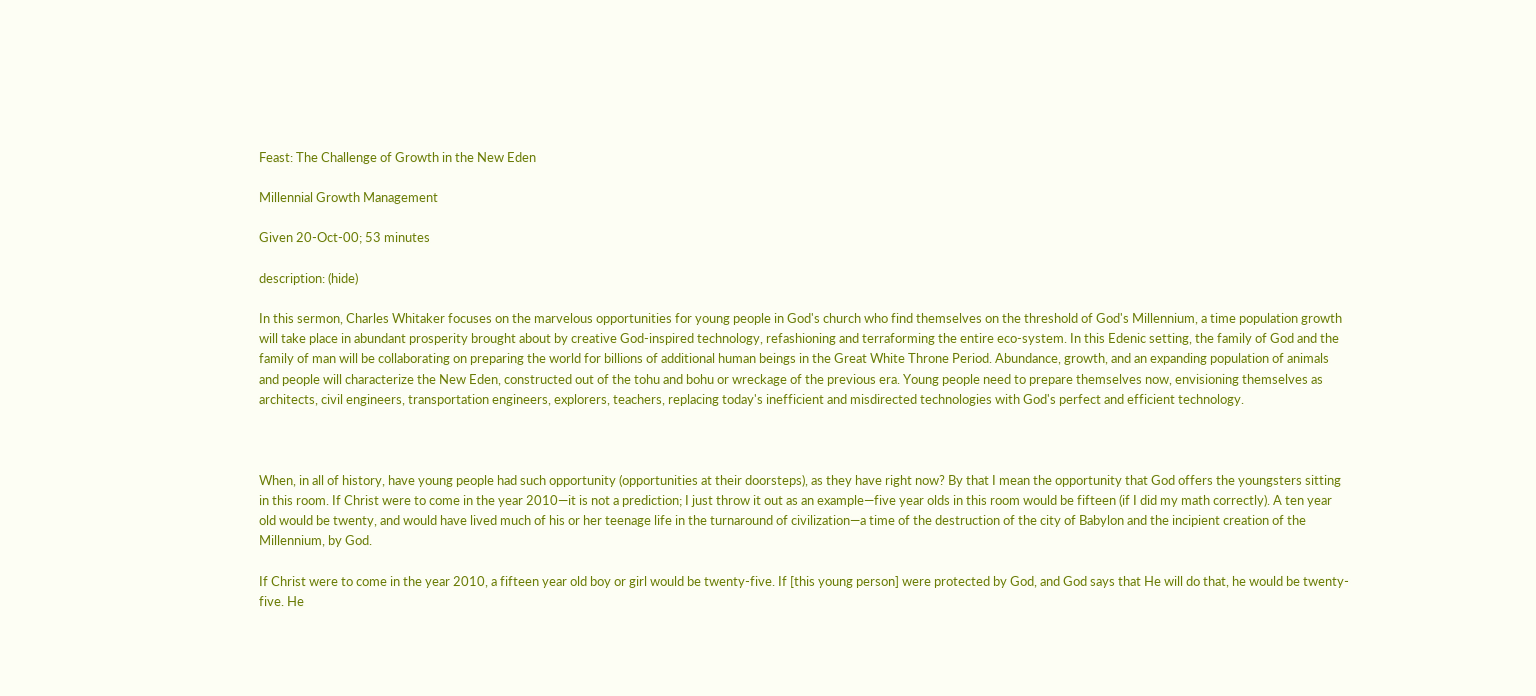Feast: The Challenge of Growth in the New Eden

Millennial Growth Management

Given 20-Oct-00; 53 minutes

description: (hide)

In this sermon, Charles Whitaker focuses on the marvelous opportunities for young people in God's church who find themselves on the threshold of God's Millennium, a time population growth will take place in abundant prosperity brought about by creative God-inspired technology, refashioning and terraforming the entire eco-system. In this Edenic setting, the family of God and the family of man will be collaborating on preparing the world for billions of additional human beings in the Great White Throne Period. Abundance, growth, and an expanding population of animals and people will characterize the New Eden, constructed out of the tohu and bohu or wreckage of the previous era. Young people need to prepare themselves now, envisioning themselves as architects, civil engineers, transportation engineers, explorers, teachers, replacing today's inefficient and misdirected technologies with God's perfect and efficient technology.



When, in all of history, have young people had such opportunity (opportunities at their doorsteps), as they have right now? By that I mean the opportunity that God offers the youngsters sitting in this room. If Christ were to come in the year 2010—it is not a prediction; I just throw it out as an example—five year olds in this room would be fifteen (if I did my math correctly). A ten year old would be twenty, and would have lived much of his or her teenage life in the turnaround of civilization—a time of the destruction of the city of Babylon and the incipient creation of the Millennium, by God.

If Christ were to come in the year 2010, a fifteen year old boy or girl would be twenty-five. If [this young person] were protected by God, and God says that He will do that, he would be twenty-five. He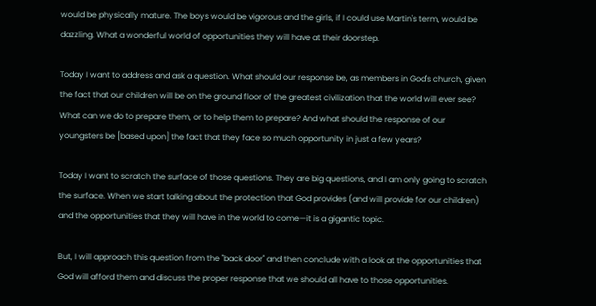would be physically mature. The boys would be vigorous and the girls, if I could use Martin's term, would be dazzling. What a wonderful world of opportunities they will have at their doorstep.

Today I want to address and ask a question. What should our response be, as members in God's church, given the fact that our children will be on the ground floor of the greatest civilization that the world will ever see? What can we do to prepare them, or to help them to prepare? And what should the response of our youngsters be [based upon] the fact that they face so much opportunity in just a few years?

Today I want to scratch the surface of those questions. They are big questions, and I am only going to scratch the surface. When we start talking about the protection that God provides (and will provide for our children) and the opportunities that they will have in the world to come—it is a gigantic topic.

But, I will approach this question from the "back door" and then conclude with a look at the opportunities that God will afford them and discuss the proper response that we should all have to those opportunities.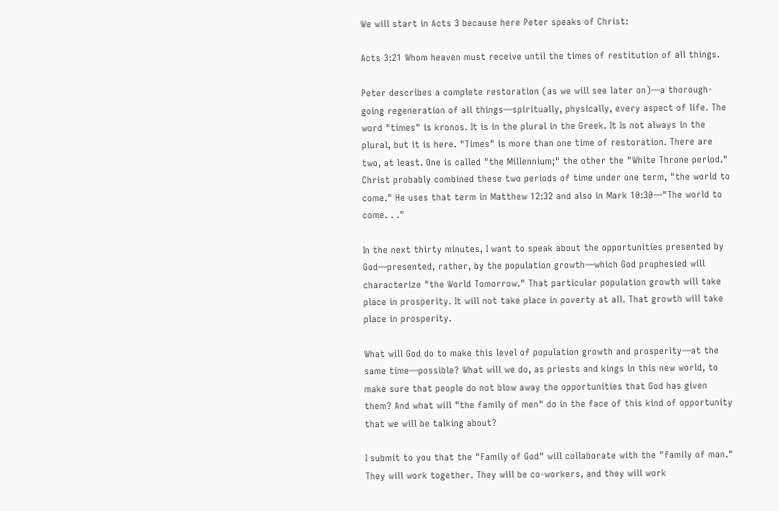We will start in Acts 3 because here Peter speaks of Christ:

Acts 3:21 Whom heaven must receive until the times of restitution of all things.

Peter describes a complete restoration (as we will see later on)—a thorough-going regeneration of all things—spiritually, physically, every aspect of life. The word "times" is kronos. It is in the plural in the Greek. It Is not always in the plural, but it is here. "Times" is more than one time of restoration. There are two, at least. One is called "the Millennium;" the other the "White Throne period." Christ probably combined these two periods of time under one term, "the world to come." He uses that term in Matthew 12:32 and also in Mark 10:30—"The world to come. . ."

In the next thirty minutes, I want to speak about the opportunities presented by God—presented, rather, by the population growth—which God prophesied will characterize "the World Tomorrow." That particular population growth will take place in prosperity. It will not take place in poverty at all. That growth will take place in prosperity.

What will God do to make this level of population growth and prosperity—at the same time—possible? What will we do, as priests and kings in this new world, to make sure that people do not blow away the opportunities that God has given them? And what will "the family of men" do in the face of this kind of opportunity that we will be talking about?

I submit to you that the "Family of God" will collaborate with the "family of man." They will work together. They will be co-workers, and they will work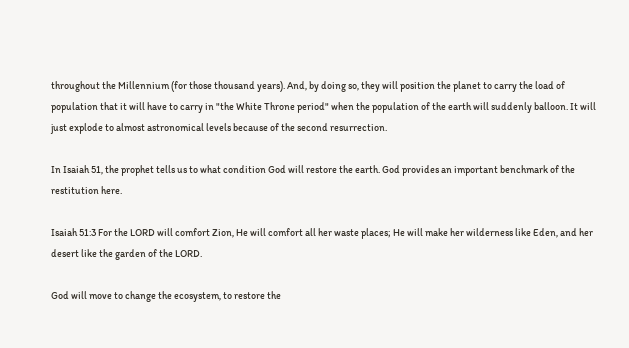throughout the Millennium (for those thousand years). And, by doing so, they will position the planet to carry the load of population that it will have to carry in "the White Throne period" when the population of the earth will suddenly balloon. It will just explode to almost astronomical levels because of the second resurrection.

In Isaiah 51, the prophet tells us to what condition God will restore the earth. God provides an important benchmark of the restitution here.

Isaiah 51:3 For the LORD will comfort Zion, He will comfort all her waste places; He will make her wilderness like Eden, and her desert like the garden of the LORD.

God will move to change the ecosystem, to restore the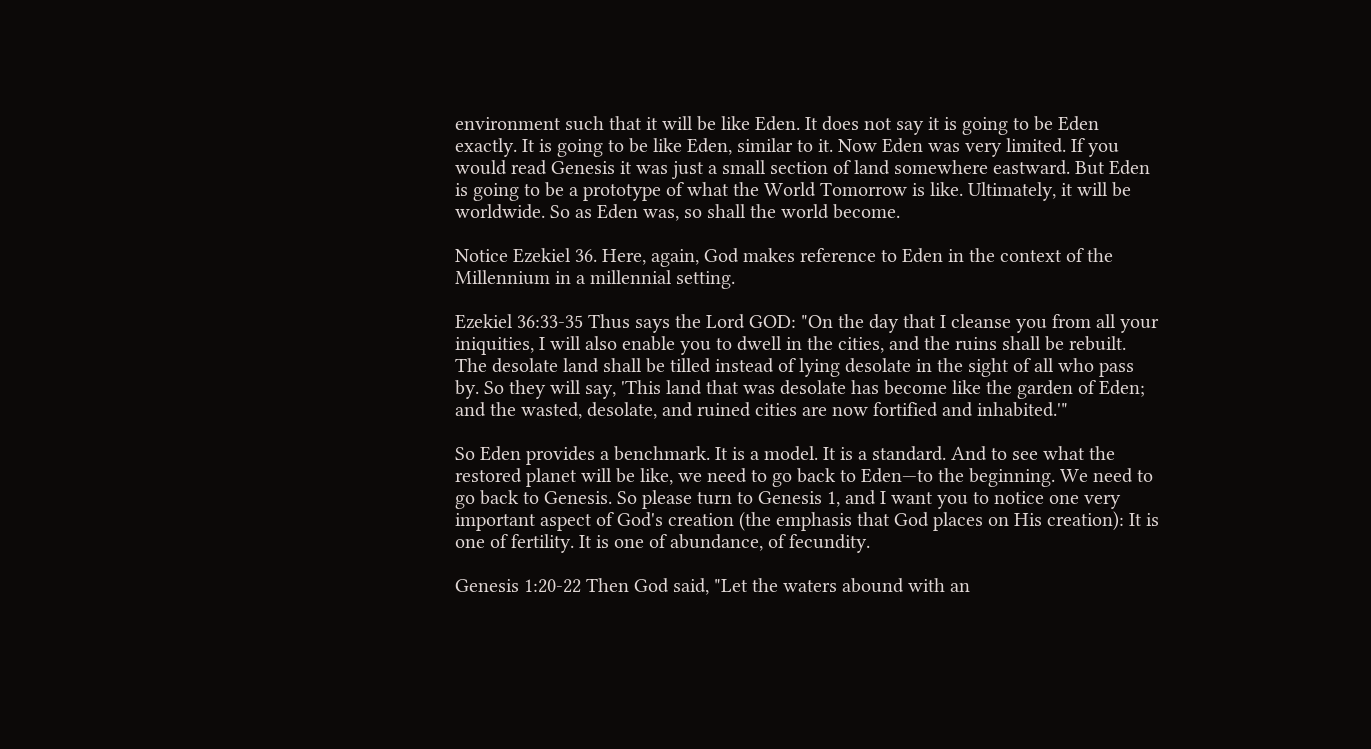environment such that it will be like Eden. It does not say it is going to be Eden exactly. It is going to be like Eden, similar to it. Now Eden was very limited. If you would read Genesis it was just a small section of land somewhere eastward. But Eden is going to be a prototype of what the World Tomorrow is like. Ultimately, it will be worldwide. So as Eden was, so shall the world become.

Notice Ezekiel 36. Here, again, God makes reference to Eden in the context of the Millennium in a millennial setting.

Ezekiel 36:33-35 Thus says the Lord GOD: "On the day that I cleanse you from all your iniquities, I will also enable you to dwell in the cities, and the ruins shall be rebuilt. The desolate land shall be tilled instead of lying desolate in the sight of all who pass by. So they will say, 'This land that was desolate has become like the garden of Eden; and the wasted, desolate, and ruined cities are now fortified and inhabited.'"

So Eden provides a benchmark. It is a model. It is a standard. And to see what the restored planet will be like, we need to go back to Eden—to the beginning. We need to go back to Genesis. So please turn to Genesis 1, and I want you to notice one very important aspect of God's creation (the emphasis that God places on His creation): It is one of fertility. It is one of abundance, of fecundity.

Genesis 1:20-22 Then God said, "Let the waters abound with an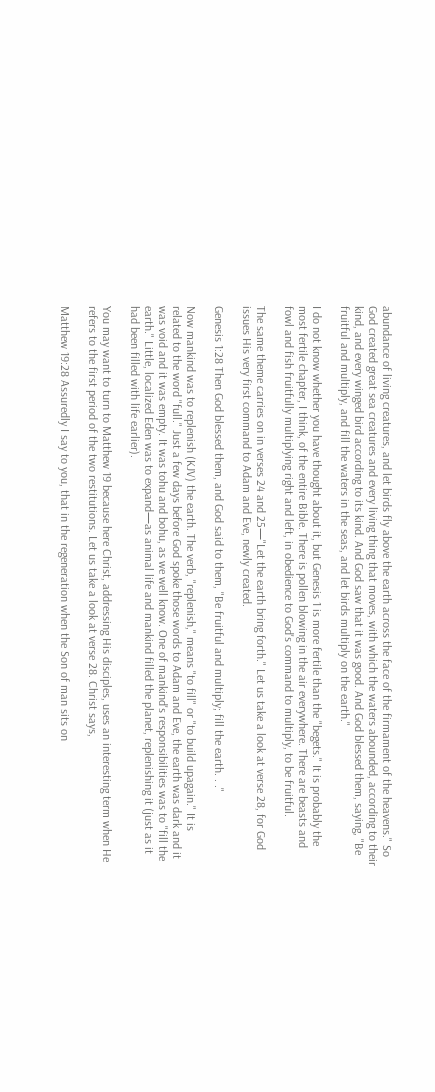abundance of living creatures, and let birds fly above the earth across the face of the firmament of the heavens." So God created great sea creatures and every living thing that moves, with which the waters abounded, according to their kind, and every winged bird according to its kind. And God saw that it was good. And God blessed them, saying, "Be fruitful and multiply, and fill the waters in the seas, and let birds multiply on the earth."

I do not know whether you have thought about it, but Genesis 1 is more fertile than the "begets." It is probably the most fertile chapter, I think, of the entire Bible. There is pollen blowing in the air everywhere. There are beasts and fowl and fish fruitfully multiplying right and left, in obedience to God's command to multiply, to be fruitful.

The same theme carries on in verses 24 and 25—"Let the earth bring forth." Let us take a look at verse 28, for God issues His very first command to Adam and Eve, newly created.

Genesis 1:28 Then God blessed them, and God said to them, "Be fruitful and multiply; fill the earth. . ."

Now mankind was to replenish (KJV) the earth. The verb, "replenish," means "to fill" or "to build upagain." It is related to the word "full." Just a few days before God spoke those words to Adam and Eve, the earth was dark and it was void and it was empty. It was tohu and bohu, as we well know. One of mankind's responsibilities was to "fill the earth." Little, localized Eden was to expand—as animal life and mankind filled the planet, replenishing it (just as it had been filled with life earlier).

You may want to turn to Matthew 19 because here Christ, addressing His disciples, uses an interesting term when He refers to the first period of the two restitutions. Let us take a look at verse 28. Christ says,

Matthew 19:28 Assuredly I say to you, that in the regeneration when the Son of man sits on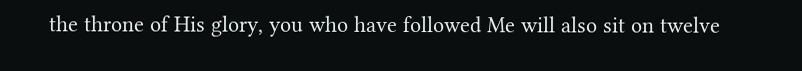the throne of His glory, you who have followed Me will also sit on twelve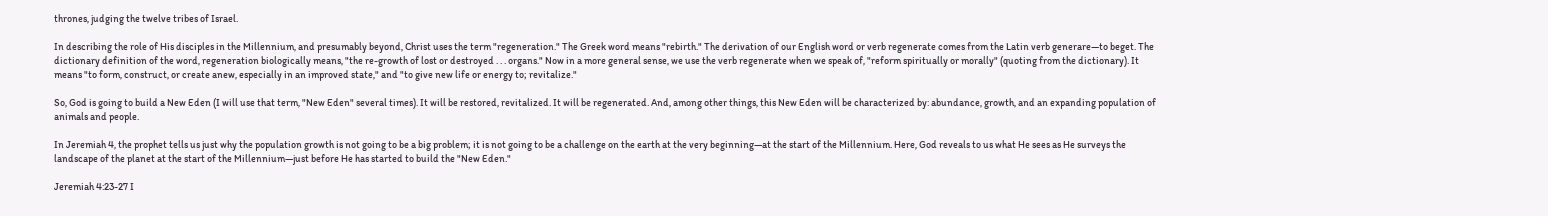thrones, judging the twelve tribes of Israel.

In describing the role of His disciples in the Millennium, and presumably beyond, Christ uses the term "regeneration." The Greek word means "rebirth." The derivation of our English word or verb regenerate comes from the Latin verb generare—to beget. The dictionary definition of the word, regeneration biologically means, "the re-growth of lost or destroyed . . . organs." Now in a more general sense, we use the verb regenerate when we speak of, "reform spiritually or morally" (quoting from the dictionary). It means "to form, construct, or create anew, especially in an improved state," and "to give new life or energy to; revitalize."

So, God is going to build a New Eden (I will use that term, "New Eden" several times). It will be restored, revitalized. It will be regenerated. And, among other things, this New Eden will be characterized by: abundance, growth, and an expanding population of animals and people.

In Jeremiah 4, the prophet tells us just why the population growth is not going to be a big problem; it is not going to be a challenge on the earth at the very beginning—at the start of the Millennium. Here, God reveals to us what He sees as He surveys the landscape of the planet at the start of the Millennium—just before He has started to build the "New Eden."

Jeremiah 4:23-27 I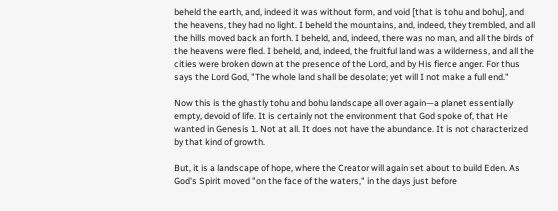beheld the earth, and, indeed it was without form, and void [that is tohu and bohu], and the heavens, they had no light. I beheld the mountains, and, indeed, they trembled, and all the hills moved back an forth. I beheld, and, indeed, there was no man, and all the birds of the heavens were fled. I beheld, and, indeed, the fruitful land was a wilderness, and all the cities were broken down at the presence of the Lord, and by His fierce anger. For thus says the Lord God, "The whole land shall be desolate; yet will I not make a full end."

Now this is the ghastly tohu and bohu landscape all over again—a planet essentially empty, devoid of life. It is certainly not the environment that God spoke of, that He wanted in Genesis 1. Not at all. It does not have the abundance. It is not characterized by that kind of growth.

But, it is a landscape of hope, where the Creator will again set about to build Eden. As God's Spirit moved "on the face of the waters," in the days just before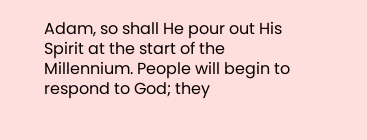Adam, so shall He pour out His Spirit at the start of the Millennium. People will begin to respond to God; they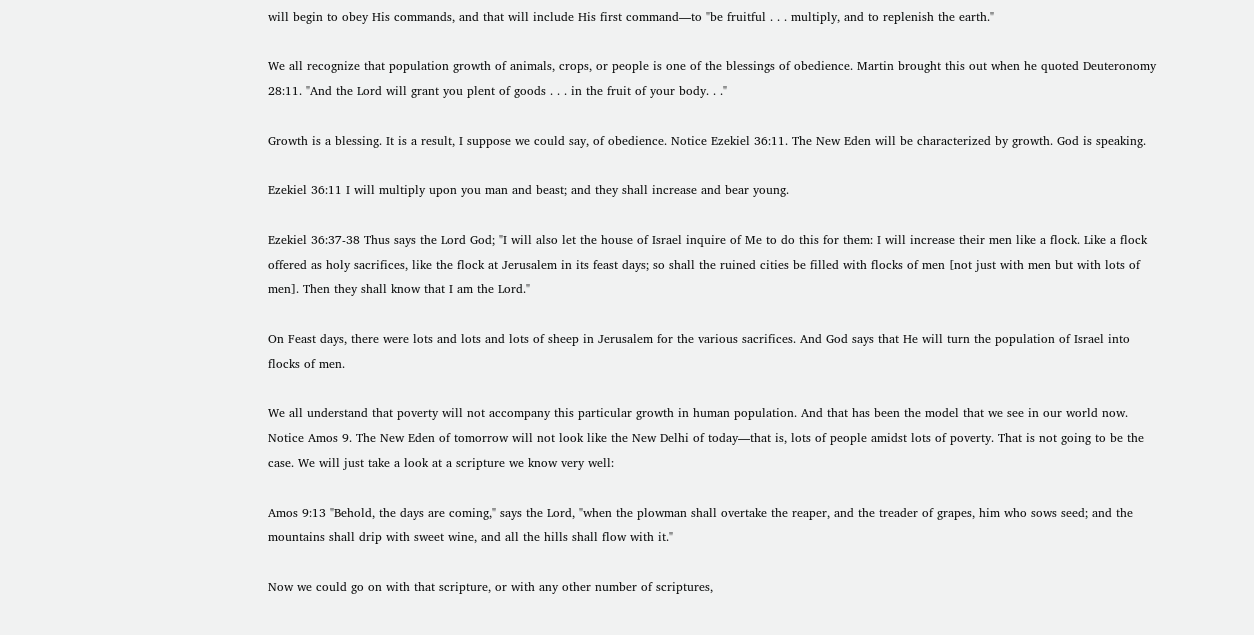will begin to obey His commands, and that will include His first command—to "be fruitful . . . multiply, and to replenish the earth."

We all recognize that population growth of animals, crops, or people is one of the blessings of obedience. Martin brought this out when he quoted Deuteronomy 28:11. "And the Lord will grant you plent of goods . . . in the fruit of your body. . ."

Growth is a blessing. It is a result, I suppose we could say, of obedience. Notice Ezekiel 36:11. The New Eden will be characterized by growth. God is speaking.

Ezekiel 36:11 I will multiply upon you man and beast; and they shall increase and bear young.

Ezekiel 36:37-38 Thus says the Lord God; "I will also let the house of Israel inquire of Me to do this for them: I will increase their men like a flock. Like a flock offered as holy sacrifices, like the flock at Jerusalem in its feast days; so shall the ruined cities be filled with flocks of men [not just with men but with lots of men]. Then they shall know that I am the Lord."

On Feast days, there were lots and lots and lots of sheep in Jerusalem for the various sacrifices. And God says that He will turn the population of Israel into flocks of men.

We all understand that poverty will not accompany this particular growth in human population. And that has been the model that we see in our world now. Notice Amos 9. The New Eden of tomorrow will not look like the New Delhi of today—that is, lots of people amidst lots of poverty. That is not going to be the case. We will just take a look at a scripture we know very well:

Amos 9:13 "Behold, the days are coming," says the Lord, "when the plowman shall overtake the reaper, and the treader of grapes, him who sows seed; and the mountains shall drip with sweet wine, and all the hills shall flow with it."

Now we could go on with that scripture, or with any other number of scriptures,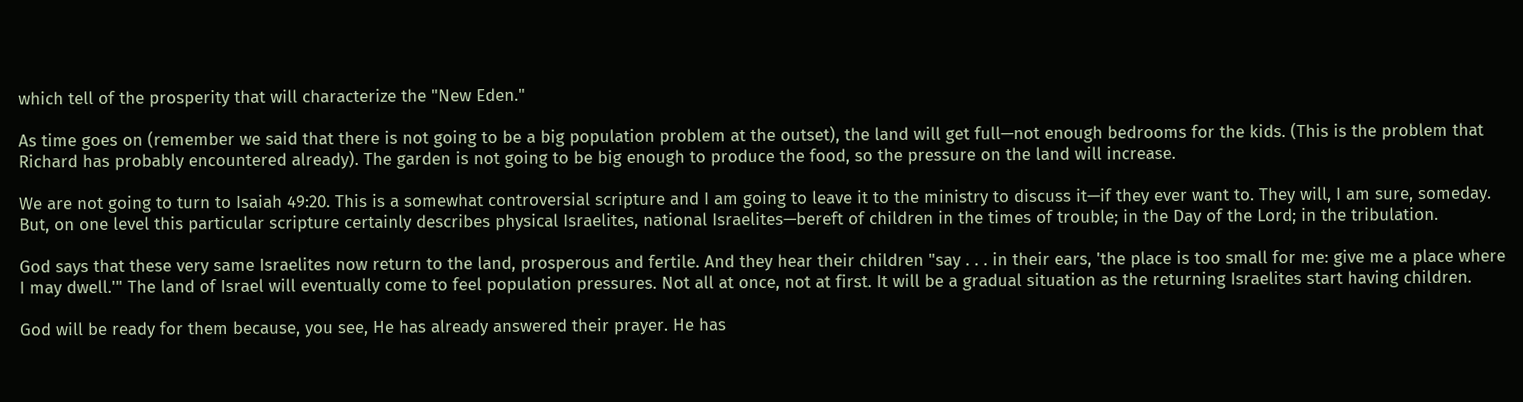which tell of the prosperity that will characterize the "New Eden."

As time goes on (remember we said that there is not going to be a big population problem at the outset), the land will get full—not enough bedrooms for the kids. (This is the problem that Richard has probably encountered already). The garden is not going to be big enough to produce the food, so the pressure on the land will increase.

We are not going to turn to Isaiah 49:20. This is a somewhat controversial scripture and I am going to leave it to the ministry to discuss it—if they ever want to. They will, I am sure, someday. But, on one level this particular scripture certainly describes physical Israelites, national Israelites—bereft of children in the times of trouble; in the Day of the Lord; in the tribulation.

God says that these very same Israelites now return to the land, prosperous and fertile. And they hear their children "say . . . in their ears, 'the place is too small for me: give me a place where I may dwell.'" The land of Israel will eventually come to feel population pressures. Not all at once, not at first. It will be a gradual situation as the returning Israelites start having children.

God will be ready for them because, you see, He has already answered their prayer. He has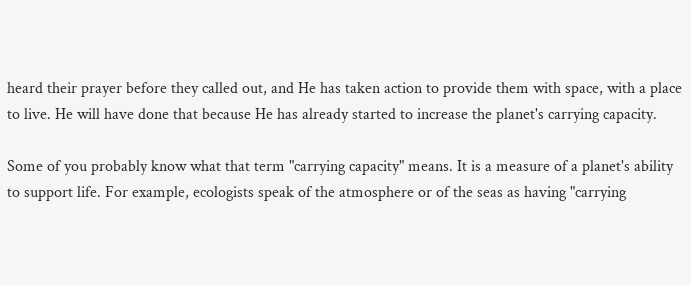heard their prayer before they called out, and He has taken action to provide them with space, with a place to live. He will have done that because He has already started to increase the planet's carrying capacity.

Some of you probably know what that term "carrying capacity" means. It is a measure of a planet's ability to support life. For example, ecologists speak of the atmosphere or of the seas as having "carrying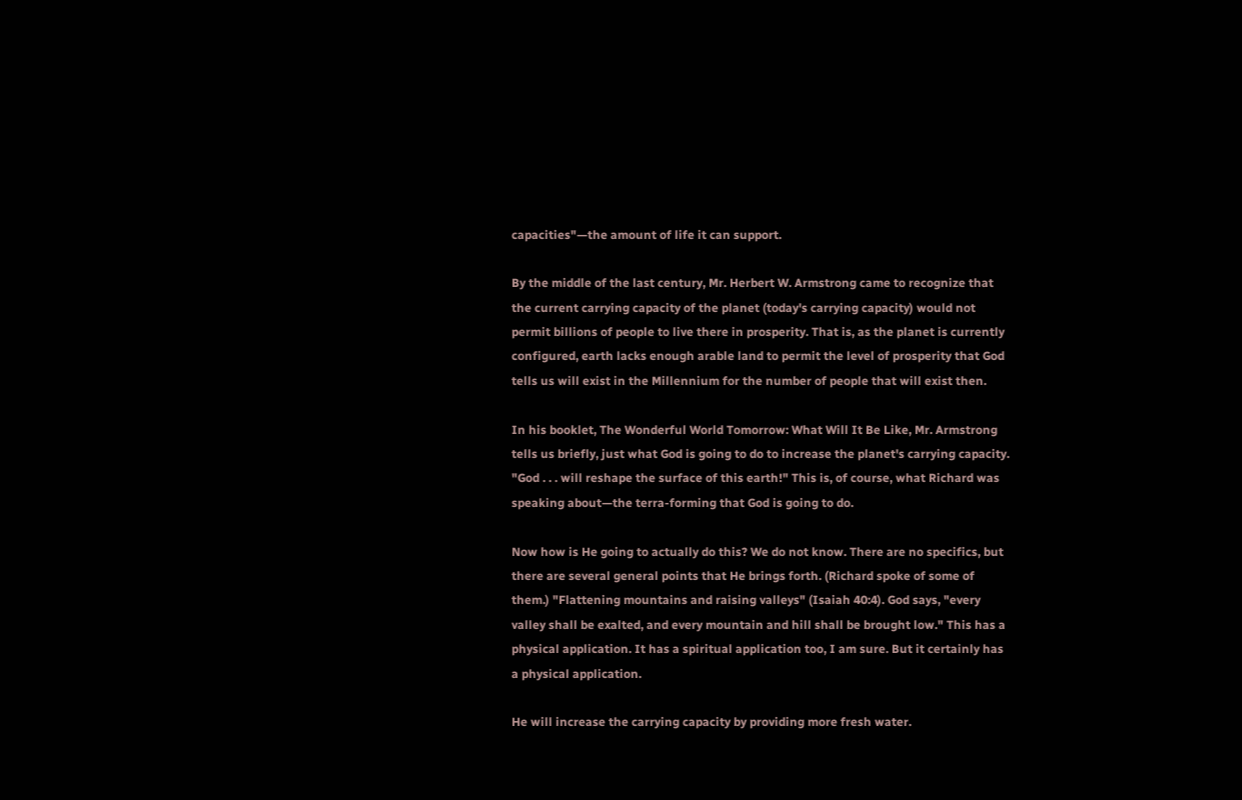capacities"—the amount of life it can support.

By the middle of the last century, Mr. Herbert W. Armstrong came to recognize that the current carrying capacity of the planet (today's carrying capacity) would not permit billions of people to live there in prosperity. That is, as the planet is currently configured, earth lacks enough arable land to permit the level of prosperity that God tells us will exist in the Millennium for the number of people that will exist then.

In his booklet, The Wonderful World Tomorrow: What Will It Be Like, Mr. Armstrong tells us briefly, just what God is going to do to increase the planet's carrying capacity. "God . . . will reshape the surface of this earth!" This is, of course, what Richard was speaking about—the terra-forming that God is going to do.

Now how is He going to actually do this? We do not know. There are no specifics, but there are several general points that He brings forth. (Richard spoke of some of them.) "Flattening mountains and raising valleys" (Isaiah 40:4). God says, "every valley shall be exalted, and every mountain and hill shall be brought low." This has a physical application. It has a spiritual application too, I am sure. But it certainly has a physical application.

He will increase the carrying capacity by providing more fresh water.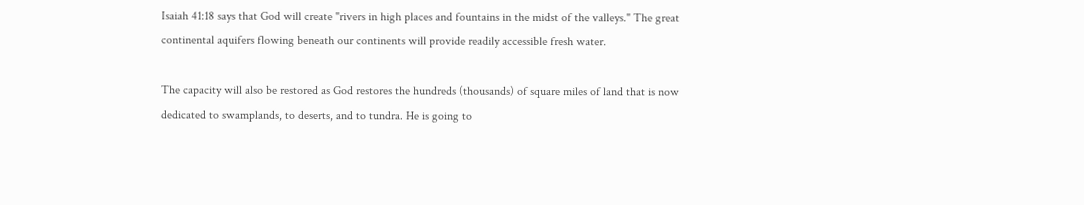Isaiah 41:18 says that God will create "rivers in high places and fountains in the midst of the valleys." The great continental aquifers flowing beneath our continents will provide readily accessible fresh water.

The capacity will also be restored as God restores the hundreds (thousands) of square miles of land that is now dedicated to swamplands, to deserts, and to tundra. He is going to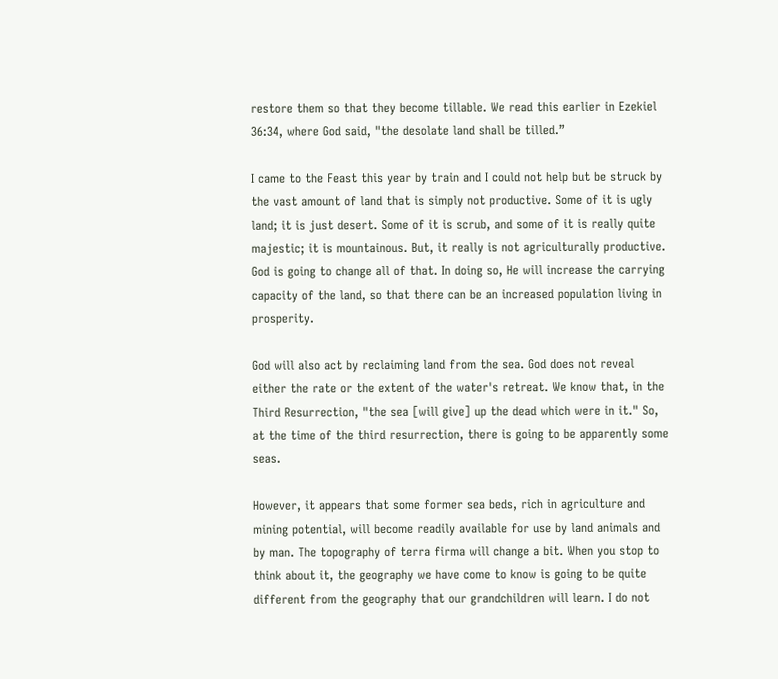restore them so that they become tillable. We read this earlier in Ezekiel 36:34, where God said, "the desolate land shall be tilled.”

I came to the Feast this year by train and I could not help but be struck by the vast amount of land that is simply not productive. Some of it is ugly land; it is just desert. Some of it is scrub, and some of it is really quite majestic; it is mountainous. But, it really is not agriculturally productive. God is going to change all of that. In doing so, He will increase the carrying capacity of the land, so that there can be an increased population living in prosperity.

God will also act by reclaiming land from the sea. God does not reveal either the rate or the extent of the water's retreat. We know that, in the Third Resurrection, "the sea [will give] up the dead which were in it." So, at the time of the third resurrection, there is going to be apparently some seas.

However, it appears that some former sea beds, rich in agriculture and mining potential, will become readily available for use by land animals and by man. The topography of terra firma will change a bit. When you stop to think about it, the geography we have come to know is going to be quite different from the geography that our grandchildren will learn. I do not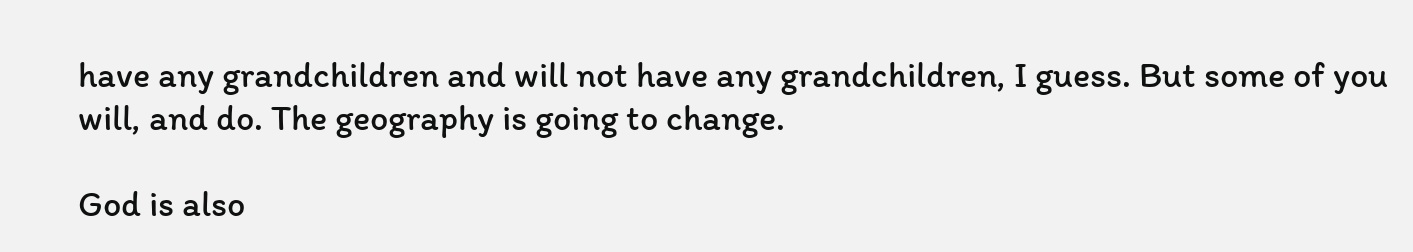have any grandchildren and will not have any grandchildren, I guess. But some of you will, and do. The geography is going to change.

God is also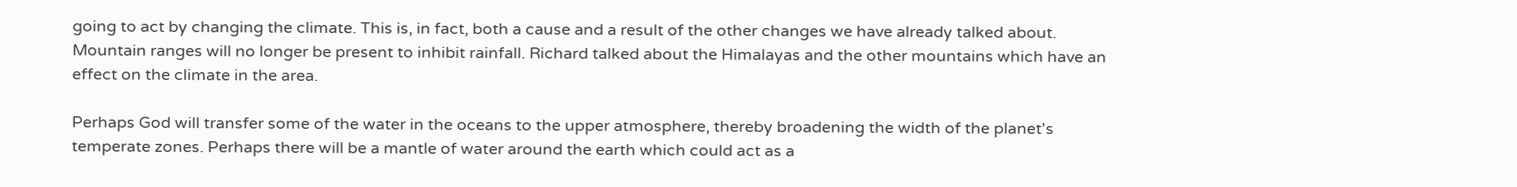going to act by changing the climate. This is, in fact, both a cause and a result of the other changes we have already talked about. Mountain ranges will no longer be present to inhibit rainfall. Richard talked about the Himalayas and the other mountains which have an effect on the climate in the area.

Perhaps God will transfer some of the water in the oceans to the upper atmosphere, thereby broadening the width of the planet's temperate zones. Perhaps there will be a mantle of water around the earth which could act as a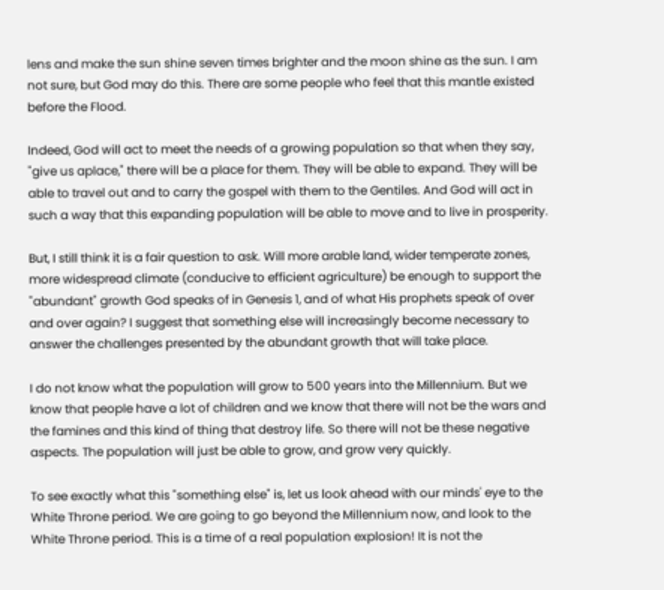lens and make the sun shine seven times brighter and the moon shine as the sun. I am not sure, but God may do this. There are some people who feel that this mantle existed before the Flood.

Indeed, God will act to meet the needs of a growing population so that when they say, "give us aplace," there will be a place for them. They will be able to expand. They will be able to travel out and to carry the gospel with them to the Gentiles. And God will act in such a way that this expanding population will be able to move and to live in prosperity.

But, I still think it is a fair question to ask. Will more arable land, wider temperate zones, more widespread climate (conducive to efficient agriculture) be enough to support the "abundant" growth God speaks of in Genesis 1, and of what His prophets speak of over and over again? I suggest that something else will increasingly become necessary to answer the challenges presented by the abundant growth that will take place.

I do not know what the population will grow to 500 years into the Millennium. But we know that people have a lot of children and we know that there will not be the wars and the famines and this kind of thing that destroy life. So there will not be these negative aspects. The population will just be able to grow, and grow very quickly.

To see exactly what this "something else" is, let us look ahead with our minds' eye to the White Throne period. We are going to go beyond the Millennium now, and look to the White Throne period. This is a time of a real population explosion! It is not the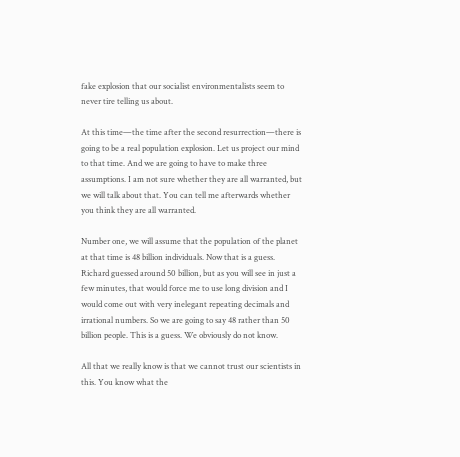fake explosion that our socialist environmentalists seem to never tire telling us about.

At this time—the time after the second resurrection—there is going to be a real population explosion. Let us project our mind to that time. And we are going to have to make three assumptions. I am not sure whether they are all warranted, but we will talk about that. You can tell me afterwards whether you think they are all warranted.

Number one, we will assume that the population of the planet at that time is 48 billion individuals. Now that is a guess. Richard guessed around 50 billion, but as you will see in just a few minutes, that would force me to use long division and I would come out with very inelegant repeating decimals and irrational numbers. So we are going to say 48 rather than 50 billion people. This is a guess. We obviously do not know.

All that we really know is that we cannot trust our scientists in this. You know what the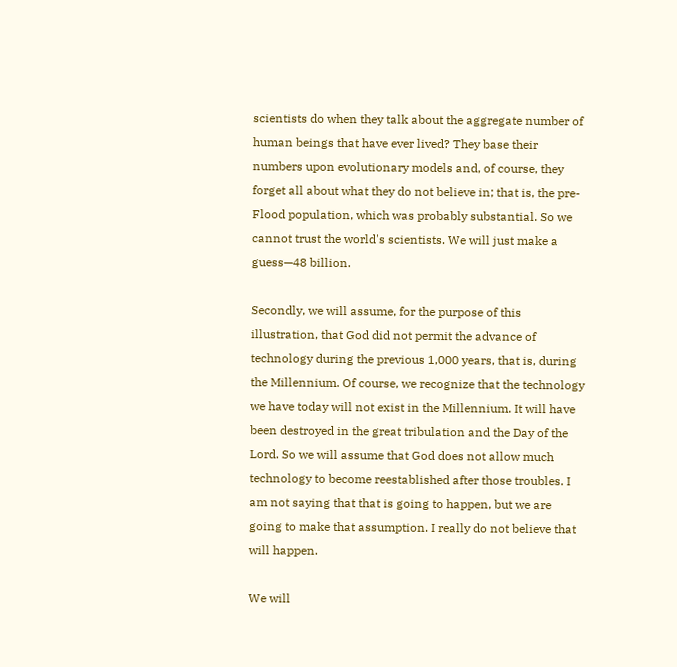scientists do when they talk about the aggregate number of human beings that have ever lived? They base their numbers upon evolutionary models and, of course, they forget all about what they do not believe in; that is, the pre-Flood population, which was probably substantial. So we cannot trust the world's scientists. We will just make a guess—48 billion.

Secondly, we will assume, for the purpose of this illustration, that God did not permit the advance of technology during the previous 1,000 years, that is, during the Millennium. Of course, we recognize that the technology we have today will not exist in the Millennium. It will have been destroyed in the great tribulation and the Day of the Lord. So we will assume that God does not allow much technology to become reestablished after those troubles. I am not saying that that is going to happen, but we are going to make that assumption. I really do not believe that will happen.

We will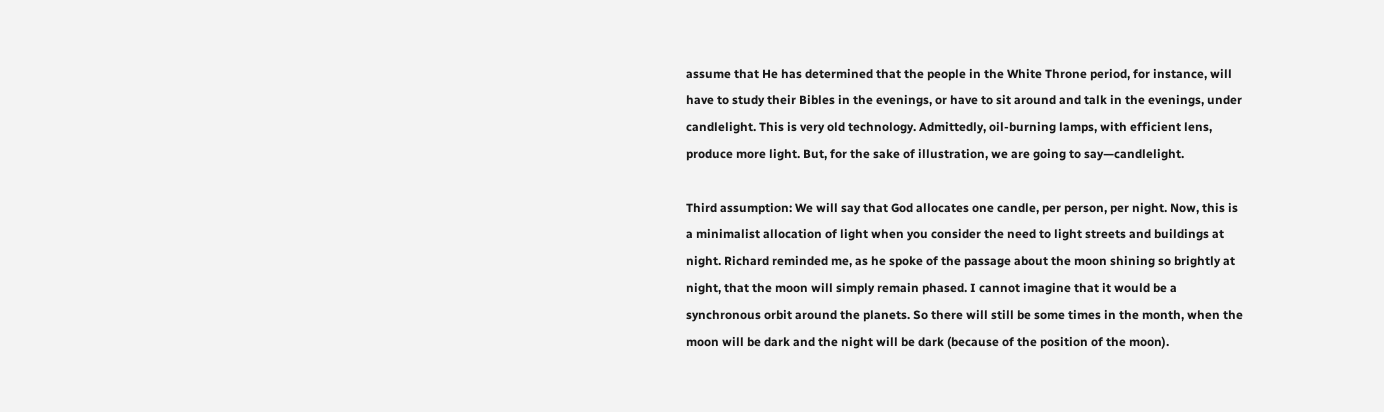assume that He has determined that the people in the White Throne period, for instance, will have to study their Bibles in the evenings, or have to sit around and talk in the evenings, under candlelight. This is very old technology. Admittedly, oil-burning lamps, with efficient lens, produce more light. But, for the sake of illustration, we are going to say—candlelight.

Third assumption: We will say that God allocates one candle, per person, per night. Now, this is a minimalist allocation of light when you consider the need to light streets and buildings at night. Richard reminded me, as he spoke of the passage about the moon shining so brightly at night, that the moon will simply remain phased. I cannot imagine that it would be a synchronous orbit around the planets. So there will still be some times in the month, when the moon will be dark and the night will be dark (because of the position of the moon).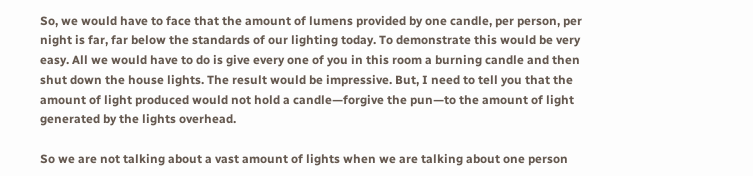So, we would have to face that the amount of lumens provided by one candle, per person, per night is far, far below the standards of our lighting today. To demonstrate this would be very easy. All we would have to do is give every one of you in this room a burning candle and then shut down the house lights. The result would be impressive. But, I need to tell you that the amount of light produced would not hold a candle—forgive the pun—to the amount of light generated by the lights overhead.

So we are not talking about a vast amount of lights when we are talking about one person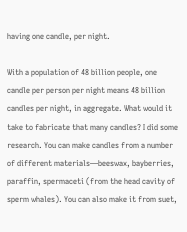having one candle, per night.

With a population of 48 billion people, one candle per person per night means 48 billion candles per night, in aggregate. What would it take to fabricate that many candles? I did some research. You can make candles from a number of different materials—beeswax, bayberries, paraffin, spermaceti (from the head cavity of sperm whales). You can also make it from suet,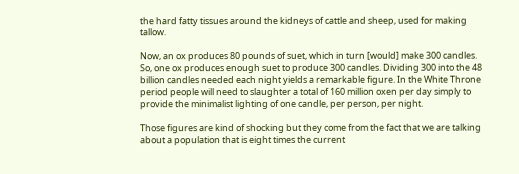the hard fatty tissues around the kidneys of cattle and sheep, used for making tallow.

Now, an ox produces 80 pounds of suet, which in turn [would] make 300 candles. So, one ox produces enough suet to produce 300 candles. Dividing 300 into the 48 billion candles needed each night yields a remarkable figure. In the White Throne period people will need to slaughter a total of 160 million oxen per day simply to provide the minimalist lighting of one candle, per person, per night.

Those figures are kind of shocking but they come from the fact that we are talking about a population that is eight times the current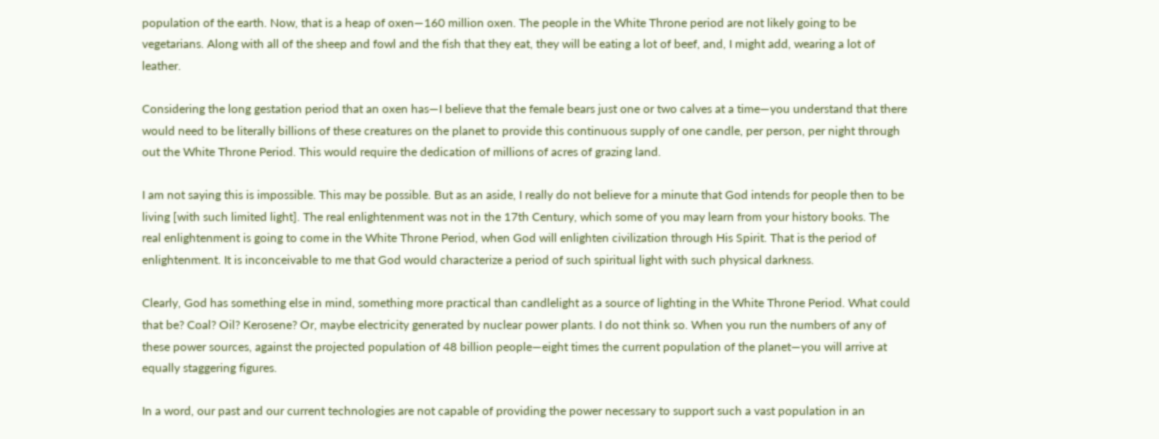population of the earth. Now, that is a heap of oxen—160 million oxen. The people in the White Throne period are not likely going to be vegetarians. Along with all of the sheep and fowl and the fish that they eat, they will be eating a lot of beef, and, I might add, wearing a lot of leather.

Considering the long gestation period that an oxen has—I believe that the female bears just one or two calves at a time—you understand that there would need to be literally billions of these creatures on the planet to provide this continuous supply of one candle, per person, per night through out the White Throne Period. This would require the dedication of millions of acres of grazing land.

I am not saying this is impossible. This may be possible. But as an aside, I really do not believe for a minute that God intends for people then to be living [with such limited light]. The real enlightenment was not in the 17th Century, which some of you may learn from your history books. The real enlightenment is going to come in the White Throne Period, when God will enlighten civilization through His Spirit. That is the period of enlightenment. It is inconceivable to me that God would characterize a period of such spiritual light with such physical darkness.

Clearly, God has something else in mind, something more practical than candlelight as a source of lighting in the White Throne Period. What could that be? Coal? Oil? Kerosene? Or, maybe electricity generated by nuclear power plants. I do not think so. When you run the numbers of any of these power sources, against the projected population of 48 billion people—eight times the current population of the planet—you will arrive at equally staggering figures.

In a word, our past and our current technologies are not capable of providing the power necessary to support such a vast population in an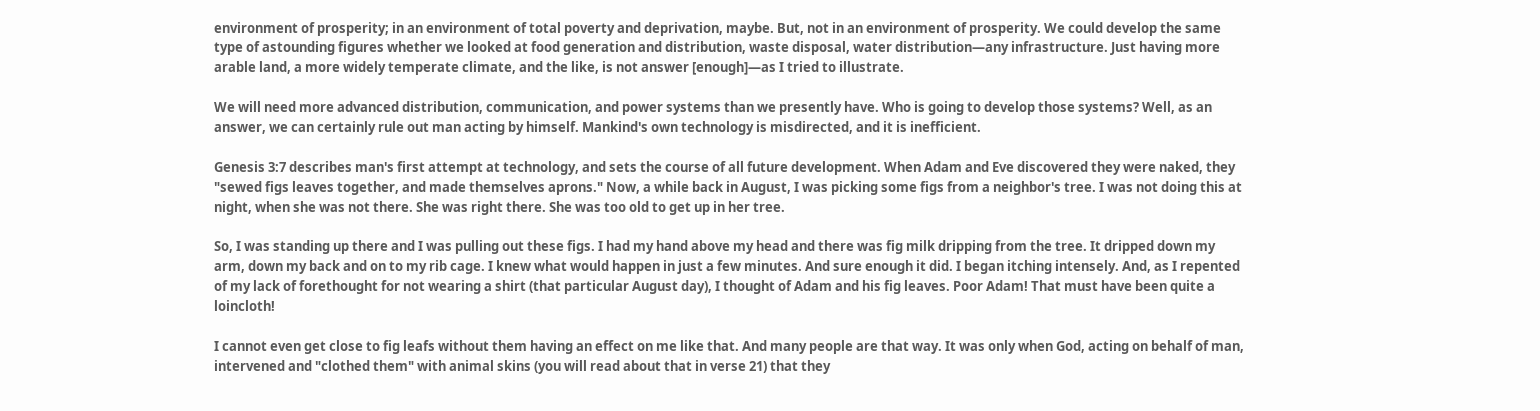environment of prosperity; in an environment of total poverty and deprivation, maybe. But, not in an environment of prosperity. We could develop the same type of astounding figures whether we looked at food generation and distribution, waste disposal, water distribution—any infrastructure. Just having more arable land, a more widely temperate climate, and the like, is not answer [enough]—as I tried to illustrate.

We will need more advanced distribution, communication, and power systems than we presently have. Who is going to develop those systems? Well, as an answer, we can certainly rule out man acting by himself. Mankind's own technology is misdirected, and it is inefficient.

Genesis 3:7 describes man's first attempt at technology, and sets the course of all future development. When Adam and Eve discovered they were naked, they "sewed figs leaves together, and made themselves aprons." Now, a while back in August, I was picking some figs from a neighbor's tree. I was not doing this at night, when she was not there. She was right there. She was too old to get up in her tree.

So, I was standing up there and I was pulling out these figs. I had my hand above my head and there was fig milk dripping from the tree. It dripped down my arm, down my back and on to my rib cage. I knew what would happen in just a few minutes. And sure enough it did. I began itching intensely. And, as I repented of my lack of forethought for not wearing a shirt (that particular August day), I thought of Adam and his fig leaves. Poor Adam! That must have been quite a loincloth!

I cannot even get close to fig leafs without them having an effect on me like that. And many people are that way. It was only when God, acting on behalf of man, intervened and "clothed them" with animal skins (you will read about that in verse 21) that they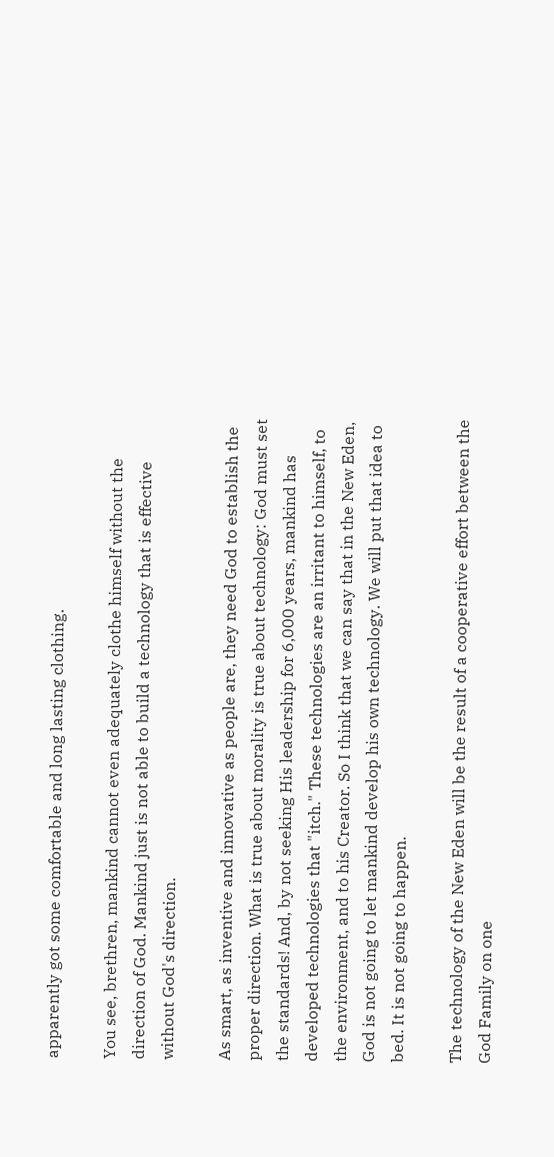apparently got some comfortable and long lasting clothing.

You see, brethren, mankind cannot even adequately clothe himself without the direction of God. Mankind just is not able to build a technology that is effective without God's direction.

As smart, as inventive and innovative as people are, they need God to establish the proper direction. What is true about morality is true about technology: God must set the standards! And, by not seeking His leadership for 6,000 years, mankind has developed technologies that "itch." These technologies are an irritant to himself, to the environment, and to his Creator. So I think that we can say that in the New Eden, God is not going to let mankind develop his own technology. We will put that idea to bed. It is not going to happen.

The technology of the New Eden will be the result of a cooperative effort between the God Family on one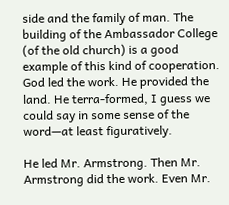side and the family of man. The building of the Ambassador College (of the old church) is a good example of this kind of cooperation. God led the work. He provided the land. He terra-formed, I guess we could say in some sense of the word—at least figuratively.

He led Mr. Armstrong. Then Mr. Armstrong did the work. Even Mr.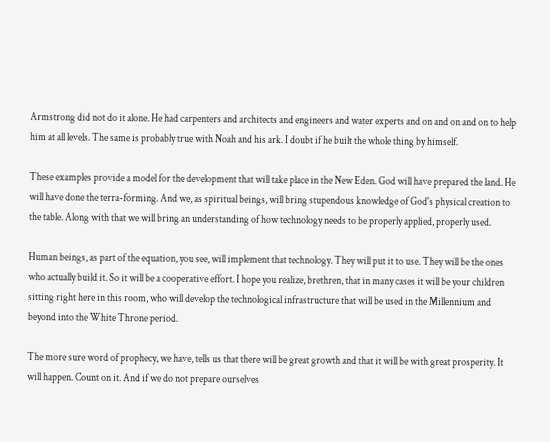Armstrong did not do it alone. He had carpenters and architects and engineers and water experts and on and on and on to help him at all levels. The same is probably true with Noah and his ark. I doubt if he built the whole thing by himself.

These examples provide a model for the development that will take place in the New Eden. God will have prepared the land. He will have done the terra-forming. And we, as spiritual beings, will bring stupendous knowledge of God's physical creation to the table. Along with that we will bring an understanding of how technology needs to be properly applied, properly used.

Human beings, as part of the equation, you see, will implement that technology. They will put it to use. They will be the ones who actually build it. So it will be a cooperative effort. I hope you realize, brethren, that in many cases it will be your children sitting right here in this room, who will develop the technological infrastructure that will be used in the Millennium and beyond into the White Throne period.

The more sure word of prophecy, we have, tells us that there will be great growth and that it will be with great prosperity. It will happen. Count on it. And if we do not prepare ourselves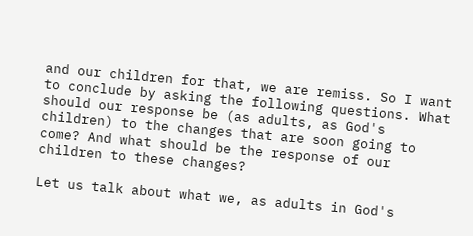and our children for that, we are remiss. So I want to conclude by asking the following questions. What should our response be (as adults, as God's children) to the changes that are soon going to come? And what should be the response of our children to these changes?

Let us talk about what we, as adults in God's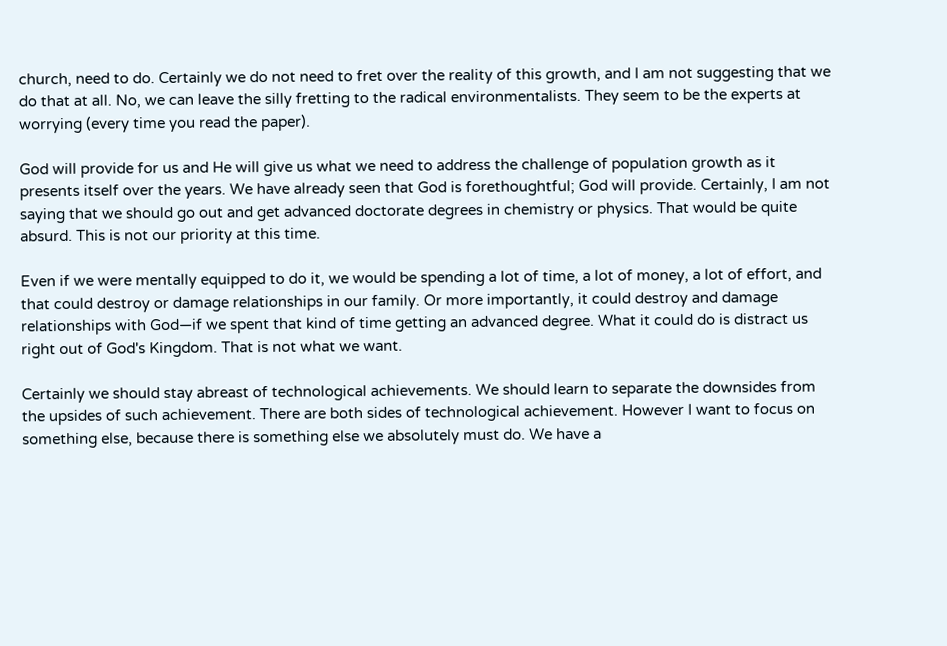church, need to do. Certainly we do not need to fret over the reality of this growth, and I am not suggesting that we do that at all. No, we can leave the silly fretting to the radical environmentalists. They seem to be the experts at worrying (every time you read the paper).

God will provide for us and He will give us what we need to address the challenge of population growth as it presents itself over the years. We have already seen that God is forethoughtful; God will provide. Certainly, I am not saying that we should go out and get advanced doctorate degrees in chemistry or physics. That would be quite absurd. This is not our priority at this time.

Even if we were mentally equipped to do it, we would be spending a lot of time, a lot of money, a lot of effort, and that could destroy or damage relationships in our family. Or more importantly, it could destroy and damage relationships with God—if we spent that kind of time getting an advanced degree. What it could do is distract us right out of God's Kingdom. That is not what we want.

Certainly we should stay abreast of technological achievements. We should learn to separate the downsides from the upsides of such achievement. There are both sides of technological achievement. However I want to focus on something else, because there is something else we absolutely must do. We have a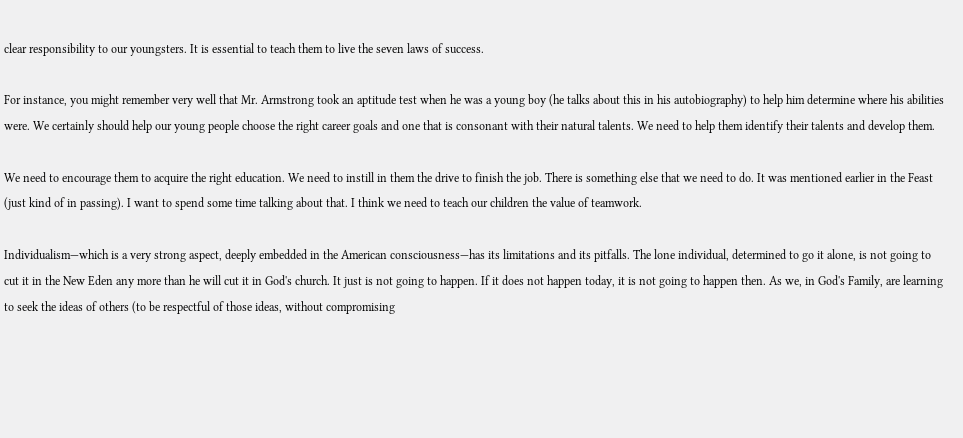clear responsibility to our youngsters. It is essential to teach them to live the seven laws of success.

For instance, you might remember very well that Mr. Armstrong took an aptitude test when he was a young boy (he talks about this in his autobiography) to help him determine where his abilities were. We certainly should help our young people choose the right career goals and one that is consonant with their natural talents. We need to help them identify their talents and develop them.

We need to encourage them to acquire the right education. We need to instill in them the drive to finish the job. There is something else that we need to do. It was mentioned earlier in the Feast (just kind of in passing). I want to spend some time talking about that. I think we need to teach our children the value of teamwork.

Individualism—which is a very strong aspect, deeply embedded in the American consciousness—has its limitations and its pitfalls. The lone individual, determined to go it alone, is not going to cut it in the New Eden any more than he will cut it in God's church. It just is not going to happen. If it does not happen today, it is not going to happen then. As we, in God's Family, are learning to seek the ideas of others (to be respectful of those ideas, without compromising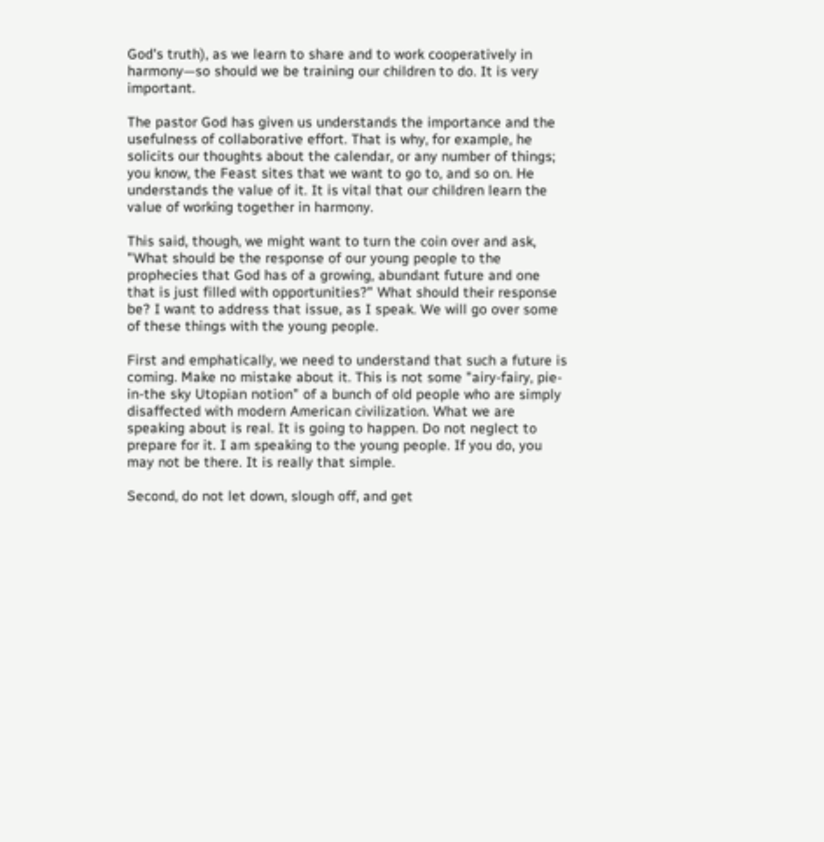God's truth), as we learn to share and to work cooperatively in harmony—so should we be training our children to do. It is very important.

The pastor God has given us understands the importance and the usefulness of collaborative effort. That is why, for example, he solicits our thoughts about the calendar, or any number of things; you know, the Feast sites that we want to go to, and so on. He understands the value of it. It is vital that our children learn the value of working together in harmony.

This said, though, we might want to turn the coin over and ask, "What should be the response of our young people to the prophecies that God has of a growing, abundant future and one that is just filled with opportunities?" What should their response be? I want to address that issue, as I speak. We will go over some of these things with the young people.

First and emphatically, we need to understand that such a future is coming. Make no mistake about it. This is not some "airy-fairy, pie-in-the sky Utopian notion" of a bunch of old people who are simply disaffected with modern American civilization. What we are speaking about is real. It is going to happen. Do not neglect to prepare for it. I am speaking to the young people. If you do, you may not be there. It is really that simple.

Second, do not let down, slough off, and get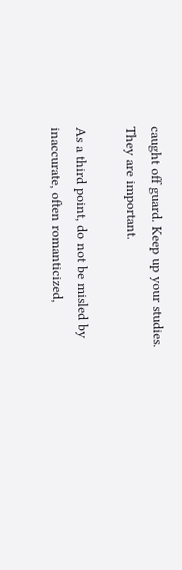caught off guard. Keep up your studies. They are important.

As a third point, do not be misled by inaccurate, often romanticized,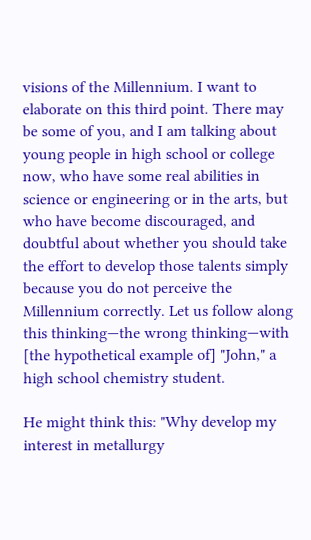visions of the Millennium. I want to elaborate on this third point. There may be some of you, and I am talking about young people in high school or college now, who have some real abilities in science or engineering or in the arts, but who have become discouraged, and doubtful about whether you should take the effort to develop those talents simply because you do not perceive the Millennium correctly. Let us follow along this thinking—the wrong thinking—with [the hypothetical example of] "John," a high school chemistry student.

He might think this: "Why develop my interest in metallurgy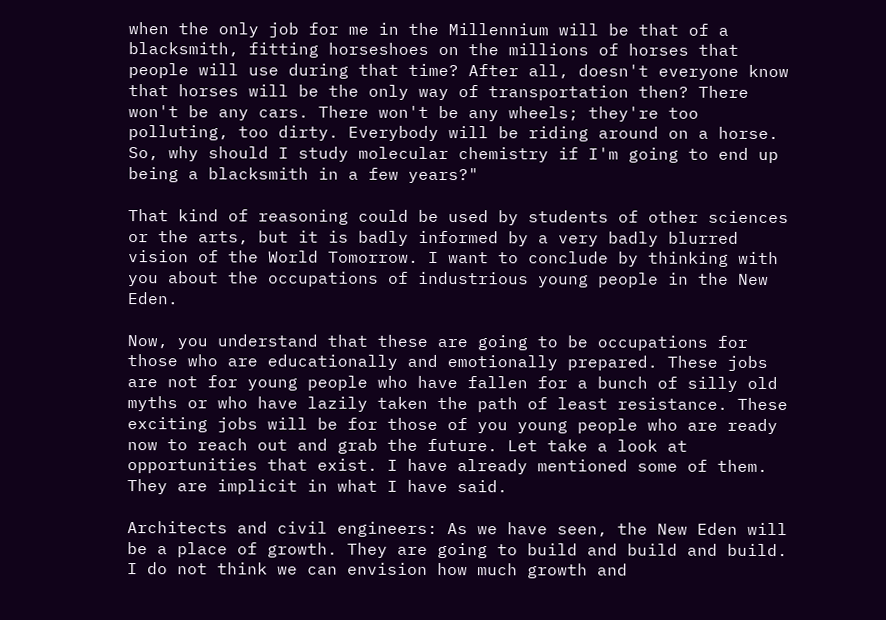when the only job for me in the Millennium will be that of a blacksmith, fitting horseshoes on the millions of horses that people will use during that time? After all, doesn't everyone know that horses will be the only way of transportation then? There won't be any cars. There won't be any wheels; they're too polluting, too dirty. Everybody will be riding around on a horse. So, why should I study molecular chemistry if I'm going to end up being a blacksmith in a few years?"

That kind of reasoning could be used by students of other sciences or the arts, but it is badly informed by a very badly blurred vision of the World Tomorrow. I want to conclude by thinking with you about the occupations of industrious young people in the New Eden.

Now, you understand that these are going to be occupations for those who are educationally and emotionally prepared. These jobs are not for young people who have fallen for a bunch of silly old myths or who have lazily taken the path of least resistance. These exciting jobs will be for those of you young people who are ready now to reach out and grab the future. Let take a look at opportunities that exist. I have already mentioned some of them. They are implicit in what I have said.

Architects and civil engineers: As we have seen, the New Eden will be a place of growth. They are going to build and build and build. I do not think we can envision how much growth and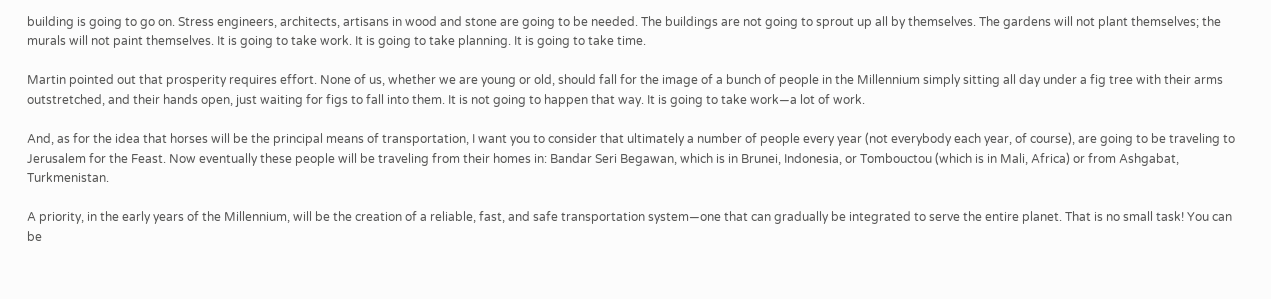building is going to go on. Stress engineers, architects, artisans in wood and stone are going to be needed. The buildings are not going to sprout up all by themselves. The gardens will not plant themselves; the murals will not paint themselves. It is going to take work. It is going to take planning. It is going to take time.

Martin pointed out that prosperity requires effort. None of us, whether we are young or old, should fall for the image of a bunch of people in the Millennium simply sitting all day under a fig tree with their arms outstretched, and their hands open, just waiting for figs to fall into them. It is not going to happen that way. It is going to take work—a lot of work.

And, as for the idea that horses will be the principal means of transportation, I want you to consider that ultimately a number of people every year (not everybody each year, of course), are going to be traveling to Jerusalem for the Feast. Now eventually these people will be traveling from their homes in: Bandar Seri Begawan, which is in Brunei, Indonesia, or Tombouctou (which is in Mali, Africa) or from Ashgabat, Turkmenistan.

A priority, in the early years of the Millennium, will be the creation of a reliable, fast, and safe transportation system—one that can gradually be integrated to serve the entire planet. That is no small task! You can be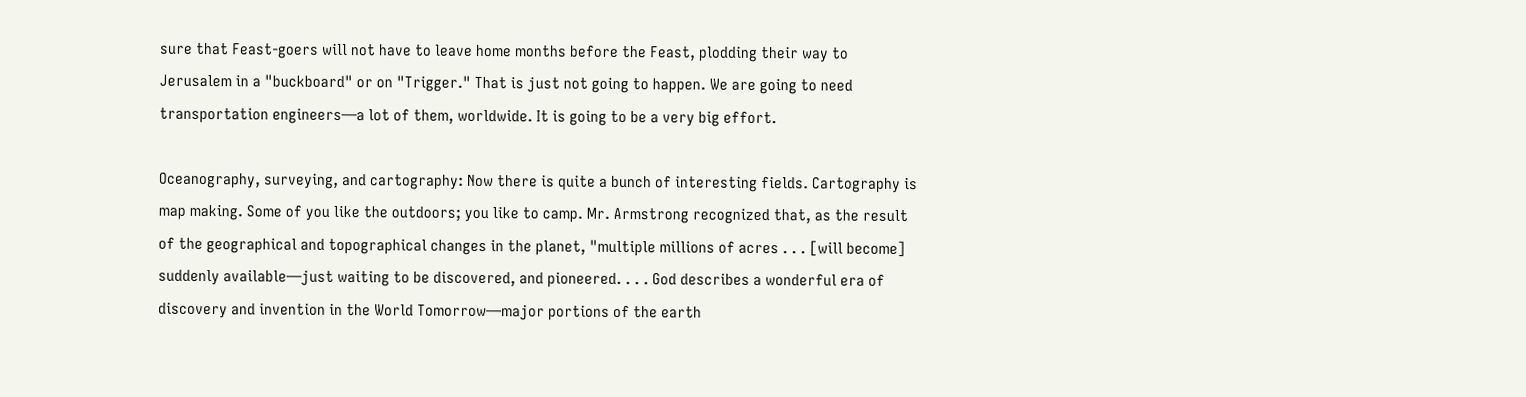sure that Feast-goers will not have to leave home months before the Feast, plodding their way to Jerusalem in a "buckboard" or on "Trigger." That is just not going to happen. We are going to need transportation engineers—a lot of them, worldwide. It is going to be a very big effort.

Oceanography, surveying, and cartography: Now there is quite a bunch of interesting fields. Cartography is map making. Some of you like the outdoors; you like to camp. Mr. Armstrong recognized that, as the result of the geographical and topographical changes in the planet, "multiple millions of acres . . . [will become] suddenly available—just waiting to be discovered, and pioneered. . . . God describes a wonderful era of discovery and invention in the World Tomorrow—major portions of the earth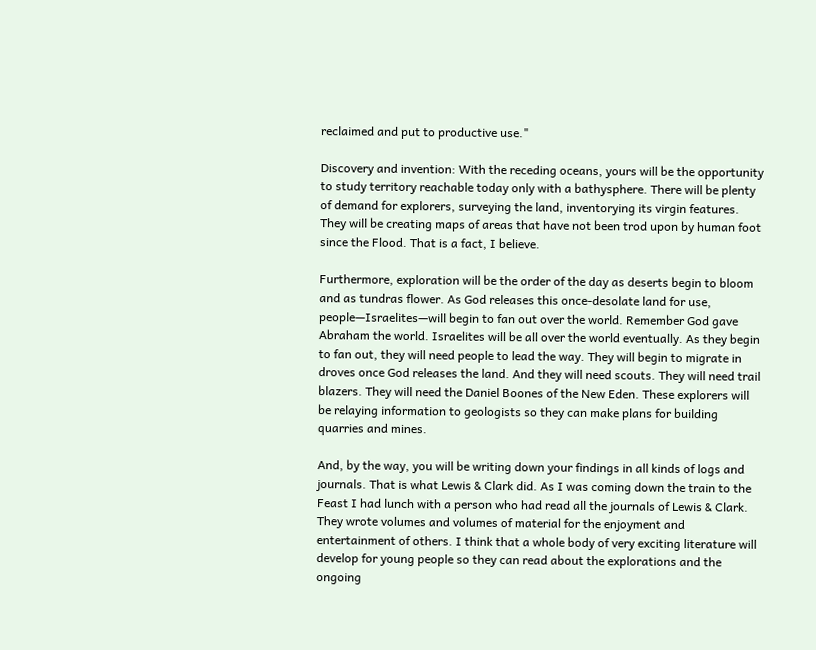reclaimed and put to productive use."

Discovery and invention: With the receding oceans, yours will be the opportunity to study territory reachable today only with a bathysphere. There will be plenty of demand for explorers, surveying the land, inventorying its virgin features. They will be creating maps of areas that have not been trod upon by human foot since the Flood. That is a fact, I believe.

Furthermore, exploration will be the order of the day as deserts begin to bloom and as tundras flower. As God releases this once-desolate land for use, people—Israelites—will begin to fan out over the world. Remember God gave Abraham the world. Israelites will be all over the world eventually. As they begin to fan out, they will need people to lead the way. They will begin to migrate in droves once God releases the land. And they will need scouts. They will need trail blazers. They will need the Daniel Boones of the New Eden. These explorers will be relaying information to geologists so they can make plans for building quarries and mines.

And, by the way, you will be writing down your findings in all kinds of logs and journals. That is what Lewis & Clark did. As I was coming down the train to the Feast I had lunch with a person who had read all the journals of Lewis & Clark. They wrote volumes and volumes of material for the enjoyment and entertainment of others. I think that a whole body of very exciting literature will develop for young people so they can read about the explorations and the ongoing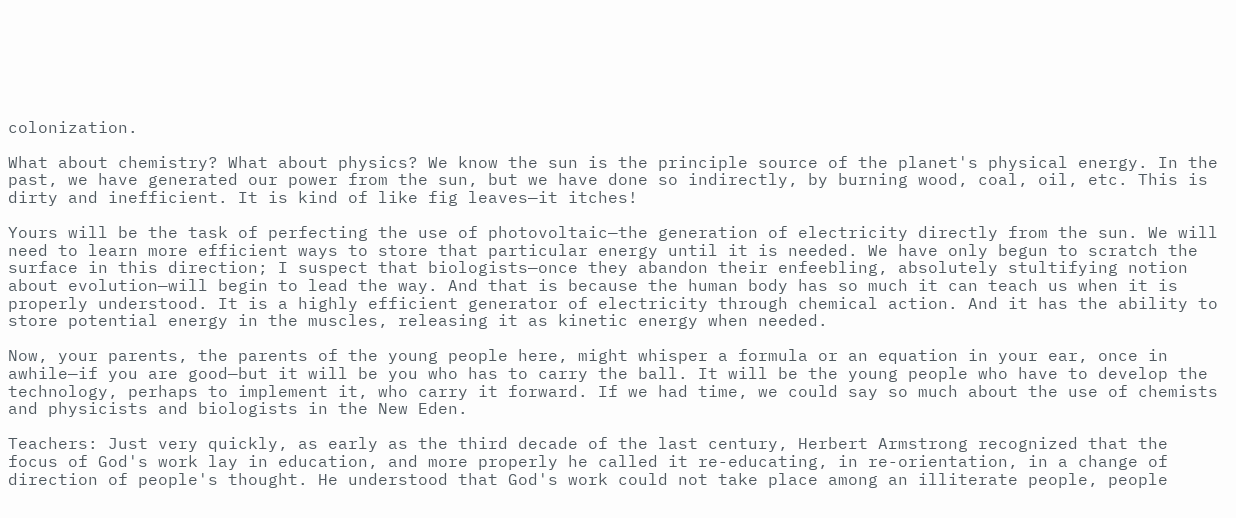colonization.

What about chemistry? What about physics? We know the sun is the principle source of the planet's physical energy. In the past, we have generated our power from the sun, but we have done so indirectly, by burning wood, coal, oil, etc. This is dirty and inefficient. It is kind of like fig leaves—it itches!

Yours will be the task of perfecting the use of photovoltaic—the generation of electricity directly from the sun. We will need to learn more efficient ways to store that particular energy until it is needed. We have only begun to scratch the surface in this direction; I suspect that biologists—once they abandon their enfeebling, absolutely stultifying notion about evolution—will begin to lead the way. And that is because the human body has so much it can teach us when it is properly understood. It is a highly efficient generator of electricity through chemical action. And it has the ability to store potential energy in the muscles, releasing it as kinetic energy when needed.

Now, your parents, the parents of the young people here, might whisper a formula or an equation in your ear, once in awhile—if you are good—but it will be you who has to carry the ball. It will be the young people who have to develop the technology, perhaps to implement it, who carry it forward. If we had time, we could say so much about the use of chemists and physicists and biologists in the New Eden.

Teachers: Just very quickly, as early as the third decade of the last century, Herbert Armstrong recognized that the focus of God's work lay in education, and more properly he called it re-educating, in re-orientation, in a change of direction of people's thought. He understood that God's work could not take place among an illiterate people, people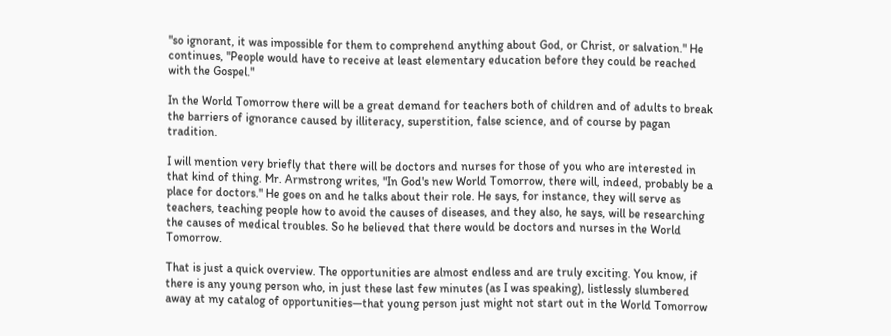"so ignorant, it was impossible for them to comprehend anything about God, or Christ, or salvation." He continues, "People would have to receive at least elementary education before they could be reached with the Gospel."

In the World Tomorrow there will be a great demand for teachers both of children and of adults to break the barriers of ignorance caused by illiteracy, superstition, false science, and of course by pagan tradition.

I will mention very briefly that there will be doctors and nurses for those of you who are interested in that kind of thing. Mr. Armstrong writes, "In God's new World Tomorrow, there will, indeed, probably be a place for doctors." He goes on and he talks about their role. He says, for instance, they will serve as teachers, teaching people how to avoid the causes of diseases, and they also, he says, will be researching the causes of medical troubles. So he believed that there would be doctors and nurses in the World Tomorrow.

That is just a quick overview. The opportunities are almost endless and are truly exciting. You know, if there is any young person who, in just these last few minutes (as I was speaking), listlessly slumbered away at my catalog of opportunities—that young person just might not start out in the World Tomorrow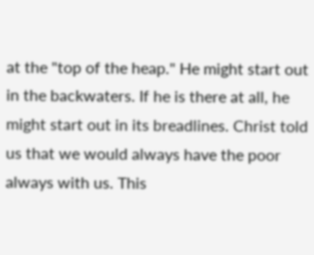at the "top of the heap." He might start out in the backwaters. If he is there at all, he might start out in its breadlines. Christ told us that we would always have the poor always with us. This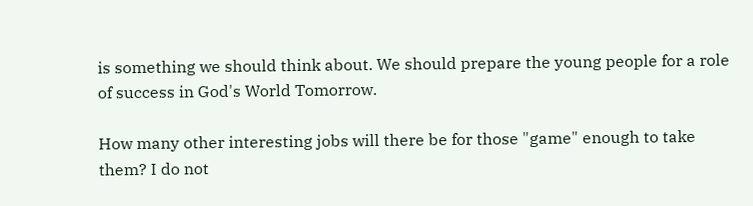is something we should think about. We should prepare the young people for a role of success in God's World Tomorrow.

How many other interesting jobs will there be for those "game" enough to take them? I do not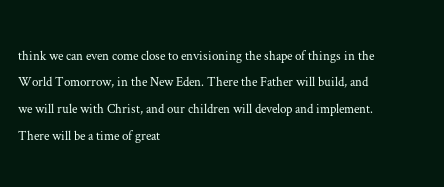think we can even come close to envisioning the shape of things in the World Tomorrow, in the New Eden. There the Father will build, and we will rule with Christ, and our children will develop and implement. There will be a time of great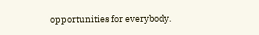opportunities for everybody.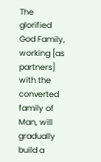The glorified God Family, working [as partners] with the converted family of Man, will gradually build a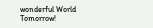wonderful World Tomorrow!